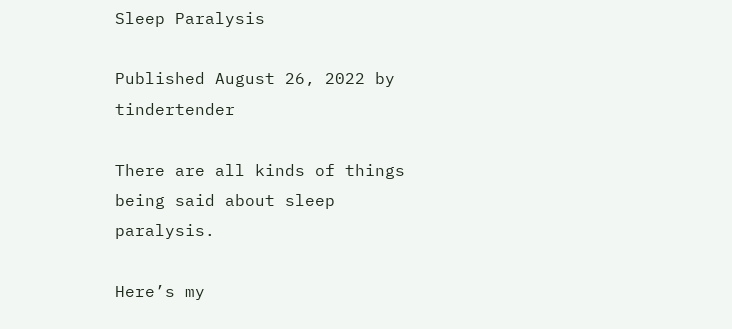Sleep Paralysis

Published August 26, 2022 by tindertender

There are all kinds of things being said about sleep paralysis.

Here’s my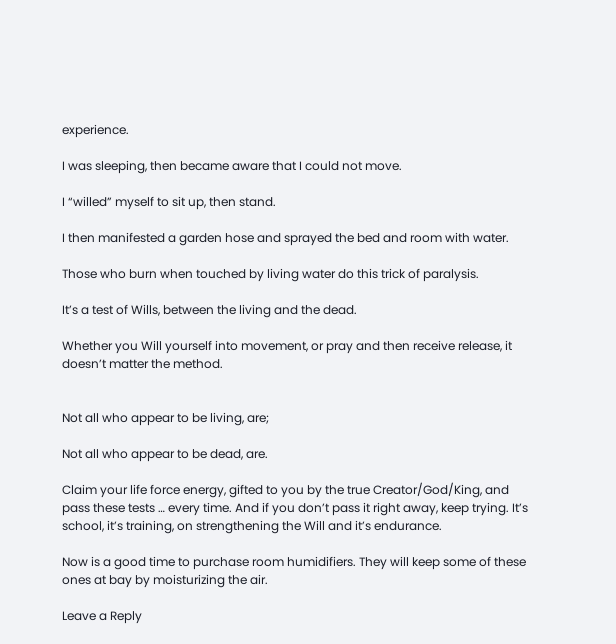experience.

I was sleeping, then became aware that I could not move.

I “willed” myself to sit up, then stand.

I then manifested a garden hose and sprayed the bed and room with water.

Those who burn when touched by living water do this trick of paralysis.

It’s a test of Wills, between the living and the dead.

Whether you Will yourself into movement, or pray and then receive release, it doesn’t matter the method.


Not all who appear to be living, are;

Not all who appear to be dead, are.

Claim your life force energy, gifted to you by the true Creator/God/King, and pass these tests … every time. And if you don’t pass it right away, keep trying. It’s school, it’s training, on strengthening the Will and it’s endurance.

Now is a good time to purchase room humidifiers. They will keep some of these ones at bay by moisturizing the air.

Leave a Reply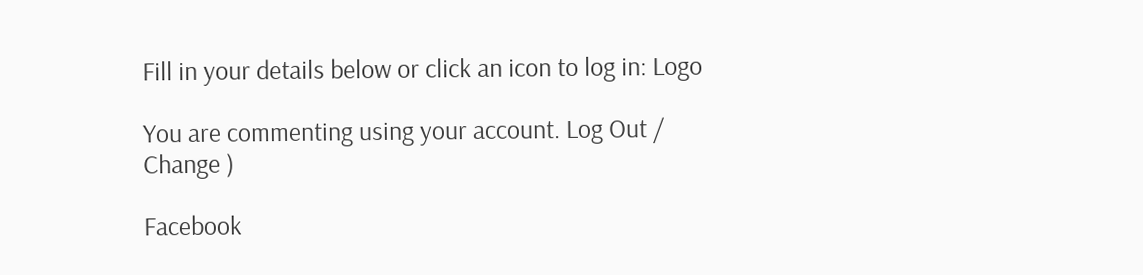Fill in your details below or click an icon to log in: Logo

You are commenting using your account. Log Out /  Change )

Facebook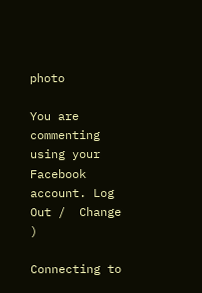photo

You are commenting using your Facebook account. Log Out /  Change )

Connecting to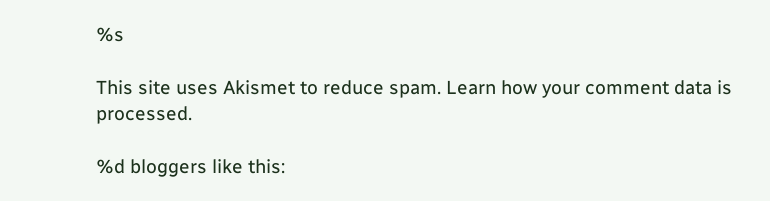%s

This site uses Akismet to reduce spam. Learn how your comment data is processed.

%d bloggers like this: